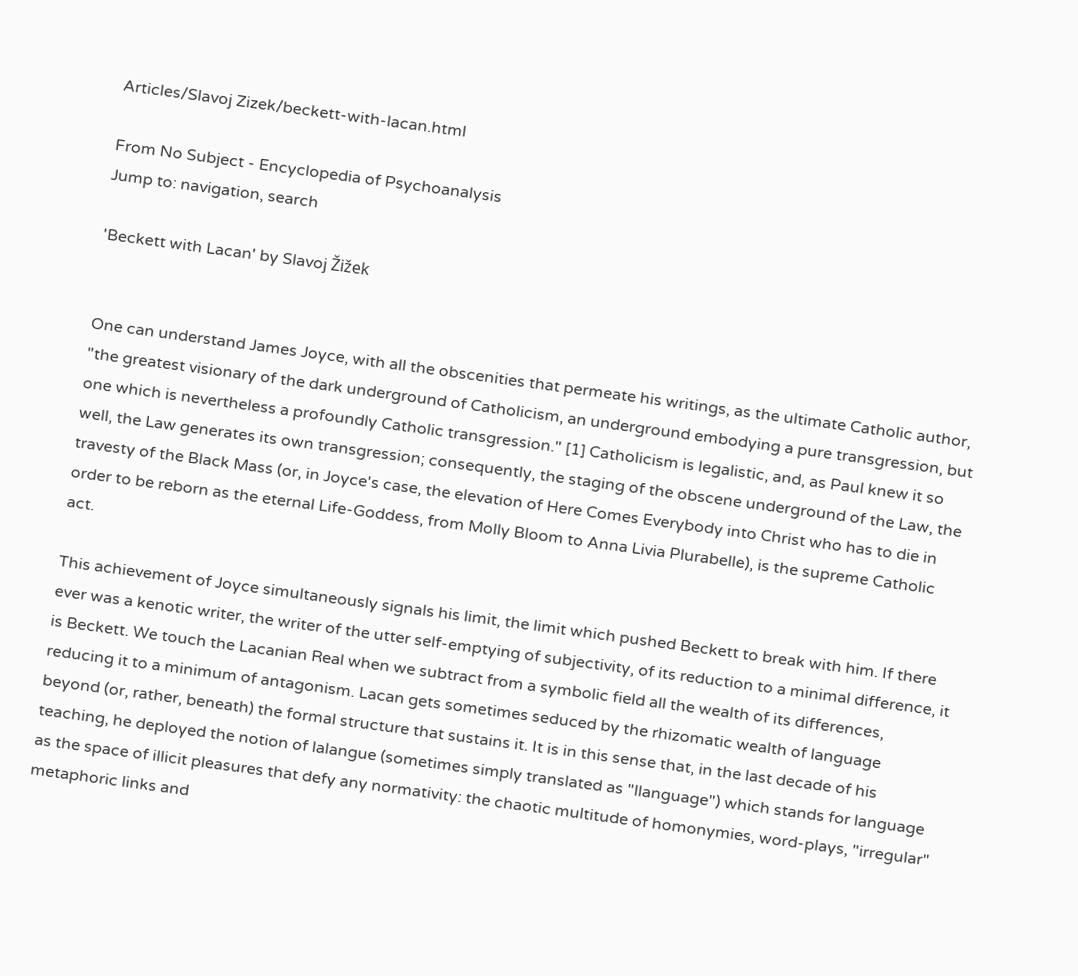Articles/Slavoj Zizek/beckett-with-lacan.html

From No Subject - Encyclopedia of Psychoanalysis
Jump to: navigation, search

'Beckett with Lacan' by Slavoj Žižek


One can understand James Joyce, with all the obscenities that permeate his writings, as the ultimate Catholic author, "the greatest visionary of the dark underground of Catholicism, an underground embodying a pure transgression, but one which is nevertheless a profoundly Catholic transgression." [1] Catholicism is legalistic, and, as Paul knew it so well, the Law generates its own transgression; consequently, the staging of the obscene underground of the Law, the travesty of the Black Mass (or, in Joyce's case, the elevation of Here Comes Everybody into Christ who has to die in order to be reborn as the eternal Life-Goddess, from Molly Bloom to Anna Livia Plurabelle), is the supreme Catholic act.

This achievement of Joyce simultaneously signals his limit, the limit which pushed Beckett to break with him. If there ever was a kenotic writer, the writer of the utter self-emptying of subjectivity, of its reduction to a minimal difference, it is Beckett. We touch the Lacanian Real when we subtract from a symbolic field all the wealth of its differences, reducing it to a minimum of antagonism. Lacan gets sometimes seduced by the rhizomatic wealth of language beyond (or, rather, beneath) the formal structure that sustains it. It is in this sense that, in the last decade of his teaching, he deployed the notion of lalangue (sometimes simply translated as "llanguage") which stands for language as the space of illicit pleasures that defy any normativity: the chaotic multitude of homonymies, word-plays, "irregular" metaphoric links and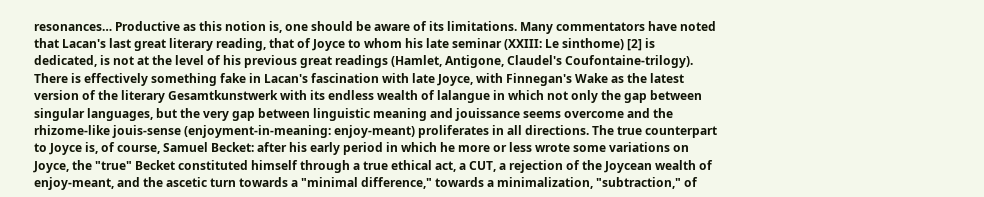resonances… Productive as this notion is, one should be aware of its limitations. Many commentators have noted that Lacan's last great literary reading, that of Joyce to whom his late seminar (XXIII: Le sinthome) [2] is dedicated, is not at the level of his previous great readings (Hamlet, Antigone, Claudel's Coufontaine-trilogy). There is effectively something fake in Lacan's fascination with late Joyce, with Finnegan's Wake as the latest version of the literary Gesamtkunstwerk with its endless wealth of lalangue in which not only the gap between singular languages, but the very gap between linguistic meaning and jouissance seems overcome and the rhizome-like jouis-sense (enjoyment-in-meaning: enjoy-meant) proliferates in all directions. The true counterpart to Joyce is, of course, Samuel Becket: after his early period in which he more or less wrote some variations on Joyce, the "true" Becket constituted himself through a true ethical act, a CUT, a rejection of the Joycean wealth of enjoy-meant, and the ascetic turn towards a "minimal difference," towards a minimalization, "subtraction," of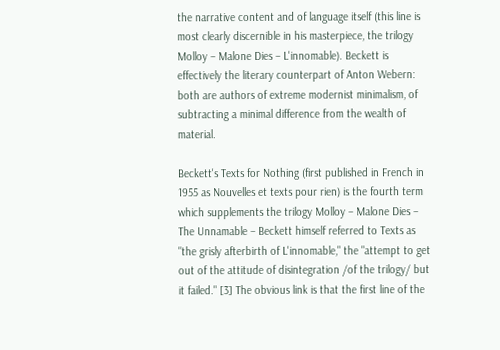the narrative content and of language itself (this line is most clearly discernible in his masterpiece, the trilogy Molloy – Malone Dies – L'innomable). Beckett is effectively the literary counterpart of Anton Webern: both are authors of extreme modernist minimalism, of subtracting a minimal difference from the wealth of material.

Beckett's Texts for Nothing (first published in French in 1955 as Nouvelles et texts pour rien) is the fourth term which supplements the trilogy Molloy – Malone Dies – The Unnamable – Beckett himself referred to Texts as "the grisly afterbirth of L'innomable," the "attempt to get out of the attitude of disintegration /of the trilogy/ but it failed." [3] The obvious link is that the first line of the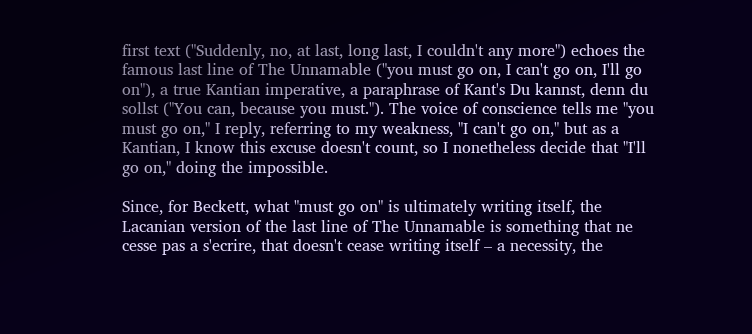first text ("Suddenly, no, at last, long last, I couldn't any more") echoes the famous last line of The Unnamable ("you must go on, I can't go on, I'll go on"), a true Kantian imperative, a paraphrase of Kant's Du kannst, denn du sollst ("You can, because you must."). The voice of conscience tells me "you must go on," I reply, referring to my weakness, "I can't go on," but as a Kantian, I know this excuse doesn't count, so I nonetheless decide that "I'll go on," doing the impossible.

Since, for Beckett, what "must go on" is ultimately writing itself, the Lacanian version of the last line of The Unnamable is something that ne cesse pas a s'ecrire, that doesn't cease writing itself – a necessity, the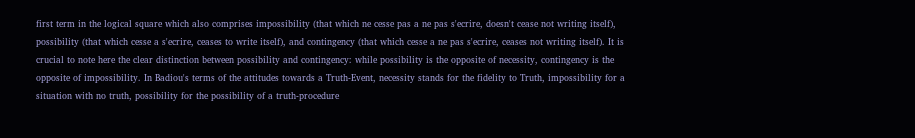first term in the logical square which also comprises impossibility (that which ne cesse pas a ne pas s'ecrire, doesn't cease not writing itself), possibility (that which cesse a s'ecrire, ceases to write itself), and contingency (that which cesse a ne pas s'ecrire, ceases not writing itself). It is crucial to note here the clear distinction between possibility and contingency: while possibility is the opposite of necessity, contingency is the opposite of impossibility. In Badiou's terms of the attitudes towards a Truth-Event, necessity stands for the fidelity to Truth, impossibility for a situation with no truth, possibility for the possibility of a truth-procedure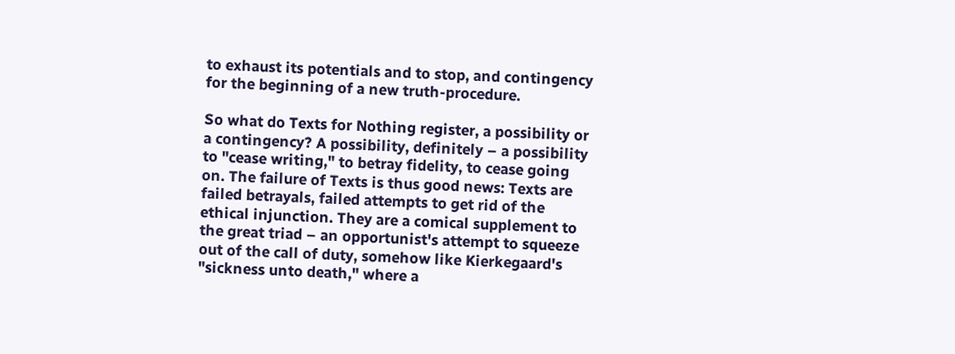to exhaust its potentials and to stop, and contingency for the beginning of a new truth-procedure.

So what do Texts for Nothing register, a possibility or a contingency? A possibility, definitely – a possibility to "cease writing," to betray fidelity, to cease going on. The failure of Texts is thus good news: Texts are failed betrayals, failed attempts to get rid of the ethical injunction. They are a comical supplement to the great triad – an opportunist's attempt to squeeze out of the call of duty, somehow like Kierkegaard's "sickness unto death," where a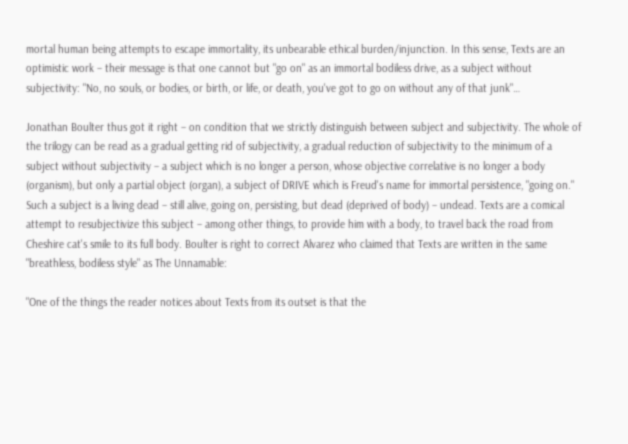mortal human being attempts to escape immortality, its unbearable ethical burden/injunction. In this sense, Texts are an optimistic work – their message is that one cannot but "go on" as an immortal bodiless drive, as a subject without subjectivity: "No, no souls, or bodies, or birth, or life, or death, you've got to go on without any of that junk"…

Jonathan Boulter thus got it right – on condition that we strictly distinguish between subject and subjectivity. The whole of the trilogy can be read as a gradual getting rid of subjectivity, a gradual reduction of subjectivity to the minimum of a subject without subjectivity – a subject which is no longer a person, whose objective correlative is no longer a body (organism), but only a partial object (organ), a subject of DRIVE which is Freud's name for immortal persistence, "going on." Such a subject is a living dead – still alive, going on, persisting, but dead (deprived of body) – undead. Texts are a comical attempt to resubjectivize this subject – among other things, to provide him with a body, to travel back the road from Cheshire cat's smile to its full body. Boulter is right to correct Alvarez who claimed that Texts are written in the same "breathless, bodiless style" as The Unnamable:

"One of the things the reader notices about Texts from its outset is that the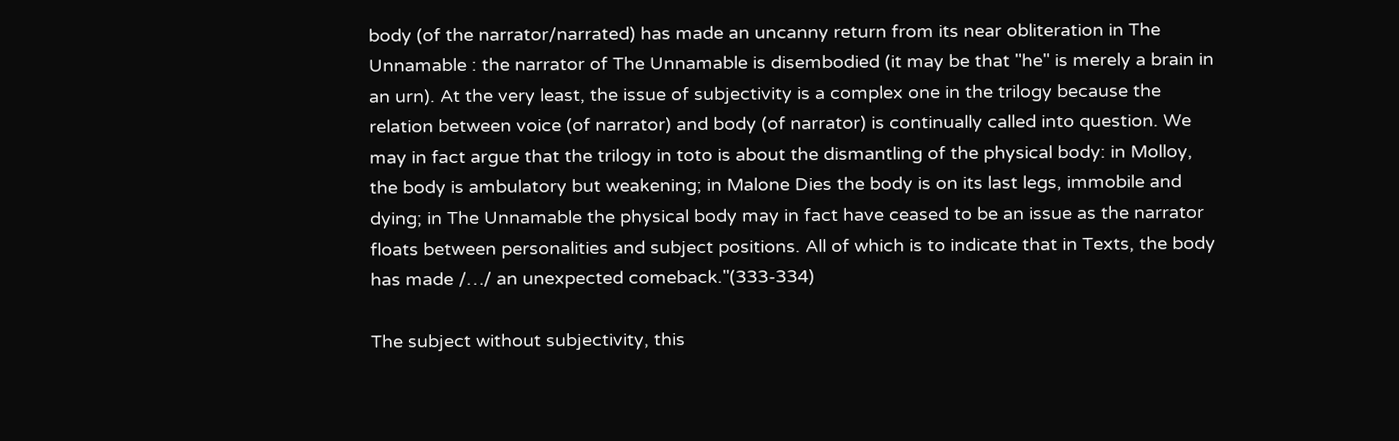body (of the narrator/narrated) has made an uncanny return from its near obliteration in The Unnamable : the narrator of The Unnamable is disembodied (it may be that "he" is merely a brain in an urn). At the very least, the issue of subjectivity is a complex one in the trilogy because the relation between voice (of narrator) and body (of narrator) is continually called into question. We may in fact argue that the trilogy in toto is about the dismantling of the physical body: in Molloy, the body is ambulatory but weakening; in Malone Dies the body is on its last legs, immobile and dying; in The Unnamable the physical body may in fact have ceased to be an issue as the narrator floats between personalities and subject positions. All of which is to indicate that in Texts, the body has made /…/ an unexpected comeback."(333-334)

The subject without subjectivity, this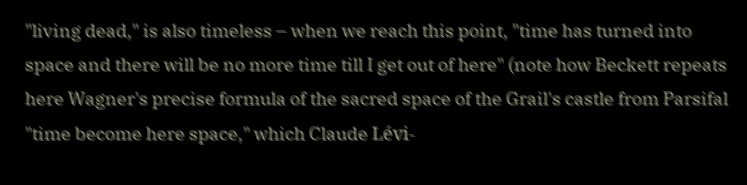"living dead," is also timeless – when we reach this point, "time has turned into space and there will be no more time till I get out of here" (note how Beckett repeats here Wagner's precise formula of the sacred space of the Grail's castle from Parsifal "time become here space," which Claude Lévi-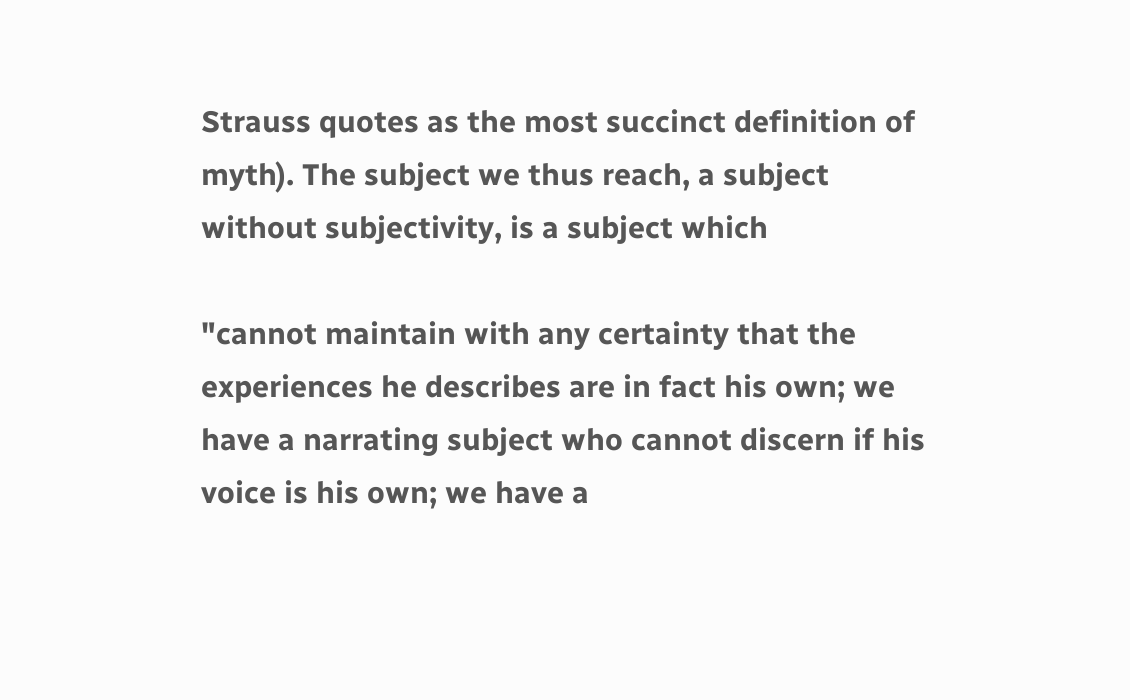Strauss quotes as the most succinct definition of myth). The subject we thus reach, a subject without subjectivity, is a subject which

"cannot maintain with any certainty that the experiences he describes are in fact his own; we have a narrating subject who cannot discern if his voice is his own; we have a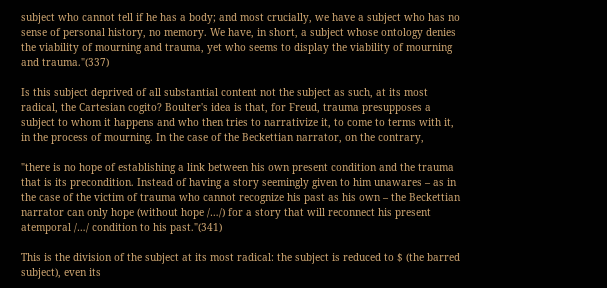subject who cannot tell if he has a body; and most crucially, we have a subject who has no sense of personal history, no memory. We have, in short, a subject whose ontology denies the viability of mourning and trauma, yet who seems to display the viability of mourning and trauma."(337)

Is this subject deprived of all substantial content not the subject as such, at its most radical, the Cartesian cogito? Boulter's idea is that, for Freud, trauma presupposes a subject to whom it happens and who then tries to narrativize it, to come to terms with it, in the process of mourning. In the case of the Beckettian narrator, on the contrary,

"there is no hope of establishing a link between his own present condition and the trauma that is its precondition. Instead of having a story seemingly given to him unawares – as in the case of the victim of trauma who cannot recognize his past as his own – the Beckettian narrator can only hope (without hope /…/) for a story that will reconnect his present atemporal /…/ condition to his past."(341)

This is the division of the subject at its most radical: the subject is reduced to $ (the barred subject), even its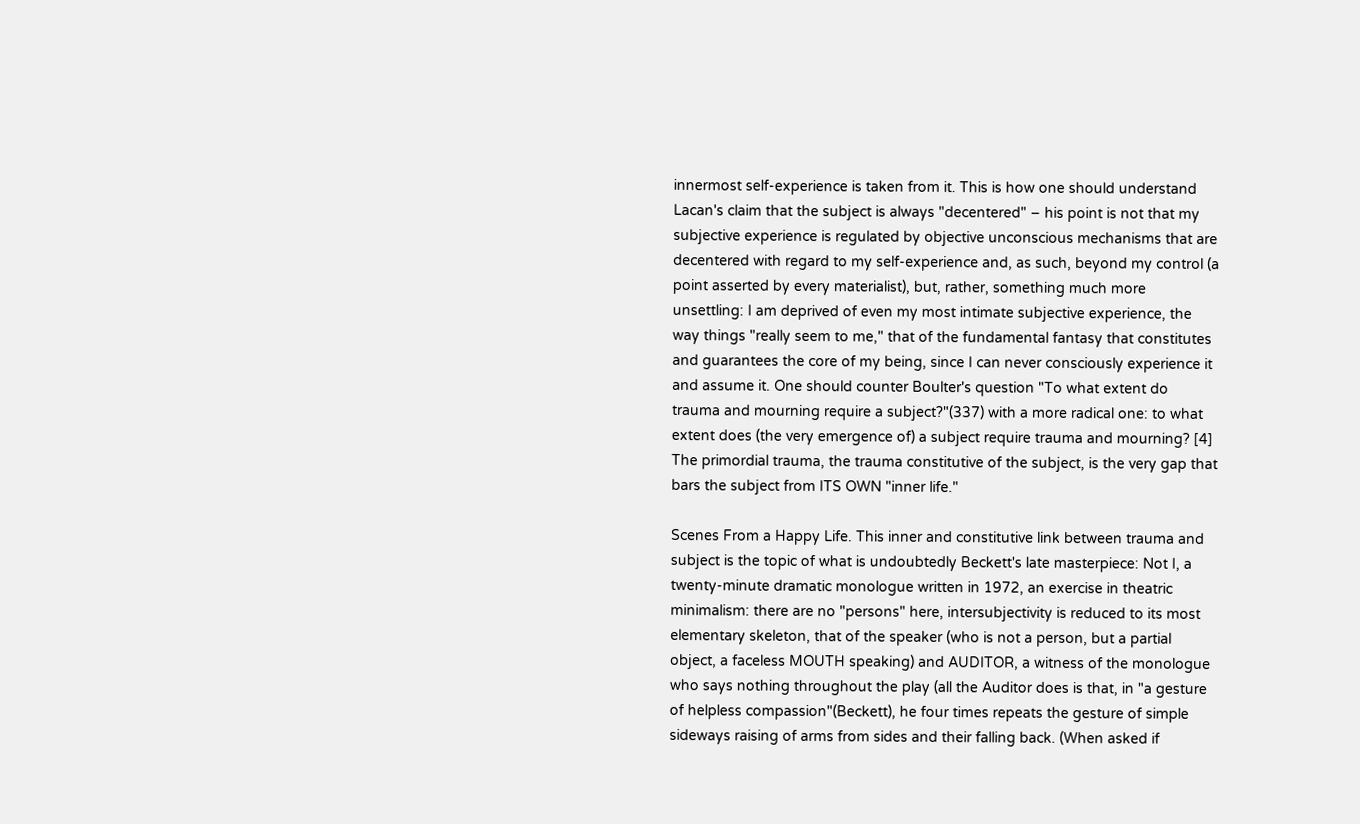innermost self-experience is taken from it. This is how one should understand Lacan's claim that the subject is always "decentered" – his point is not that my subjective experience is regulated by objective unconscious mechanisms that are decentered with regard to my self-experience and, as such, beyond my control (a point asserted by every materialist), but, rather, something much more unsettling: I am deprived of even my most intimate subjective experience, the way things "really seem to me," that of the fundamental fantasy that constitutes and guarantees the core of my being, since I can never consciously experience it and assume it. One should counter Boulter's question "To what extent do trauma and mourning require a subject?"(337) with a more radical one: to what extent does (the very emergence of) a subject require trauma and mourning? [4] The primordial trauma, the trauma constitutive of the subject, is the very gap that bars the subject from ITS OWN "inner life."

Scenes From a Happy Life. This inner and constitutive link between trauma and subject is the topic of what is undoubtedly Beckett's late masterpiece: Not I, a twenty-minute dramatic monologue written in 1972, an exercise in theatric minimalism: there are no "persons" here, intersubjectivity is reduced to its most elementary skeleton, that of the speaker (who is not a person, but a partial object, a faceless MOUTH speaking) and AUDITOR, a witness of the monologue who says nothing throughout the play (all the Auditor does is that, in "a gesture of helpless compassion"(Beckett), he four times repeats the gesture of simple sideways raising of arms from sides and their falling back. (When asked if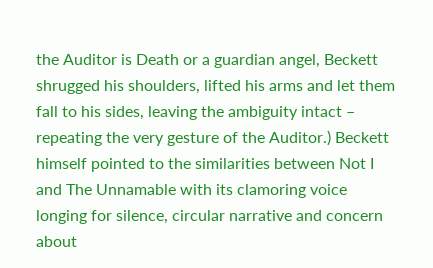the Auditor is Death or a guardian angel, Beckett shrugged his shoulders, lifted his arms and let them fall to his sides, leaving the ambiguity intact – repeating the very gesture of the Auditor.) Beckett himself pointed to the similarities between Not I and The Unnamable with its clamoring voice longing for silence, circular narrative and concern about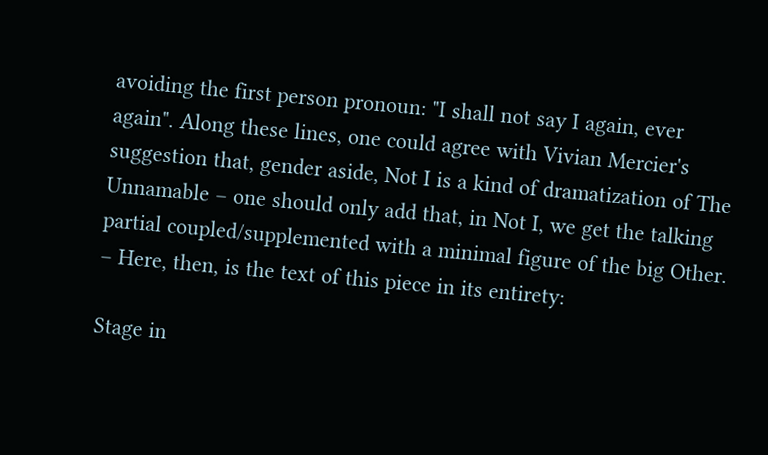avoiding the first person pronoun: "I shall not say I again, ever again". Along these lines, one could agree with Vivian Mercier's suggestion that, gender aside, Not I is a kind of dramatization of The Unnamable – one should only add that, in Not I, we get the talking partial coupled/supplemented with a minimal figure of the big Other. – Here, then, is the text of this piece in its entirety:

Stage in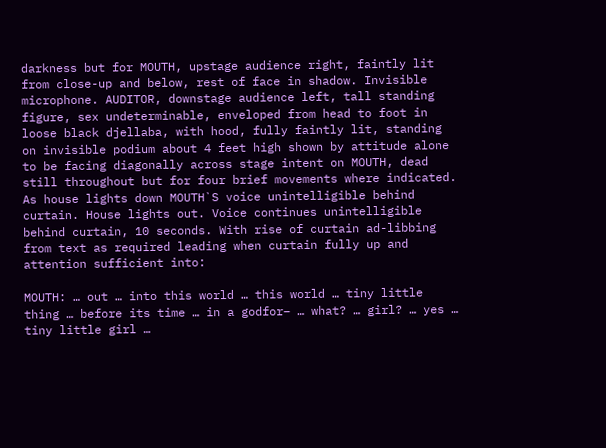darkness but for MOUTH, upstage audience right, faintly lit from close-up and below, rest of face in shadow. Invisible microphone. AUDITOR, downstage audience left, tall standing figure, sex undeterminable, enveloped from head to foot in loose black djellaba, with hood, fully faintly lit, standing on invisible podium about 4 feet high shown by attitude alone to be facing diagonally across stage intent on MOUTH, dead still throughout but for four brief movements where indicated. As house lights down MOUTH`S voice unintelligible behind curtain. House lights out. Voice continues unintelligible behind curtain, 10 seconds. With rise of curtain ad-libbing from text as required leading when curtain fully up and attention sufficient into:

MOUTH: … out … into this world … this world … tiny little thing … before its time … in a godfor– … what? … girl? … yes … tiny little girl …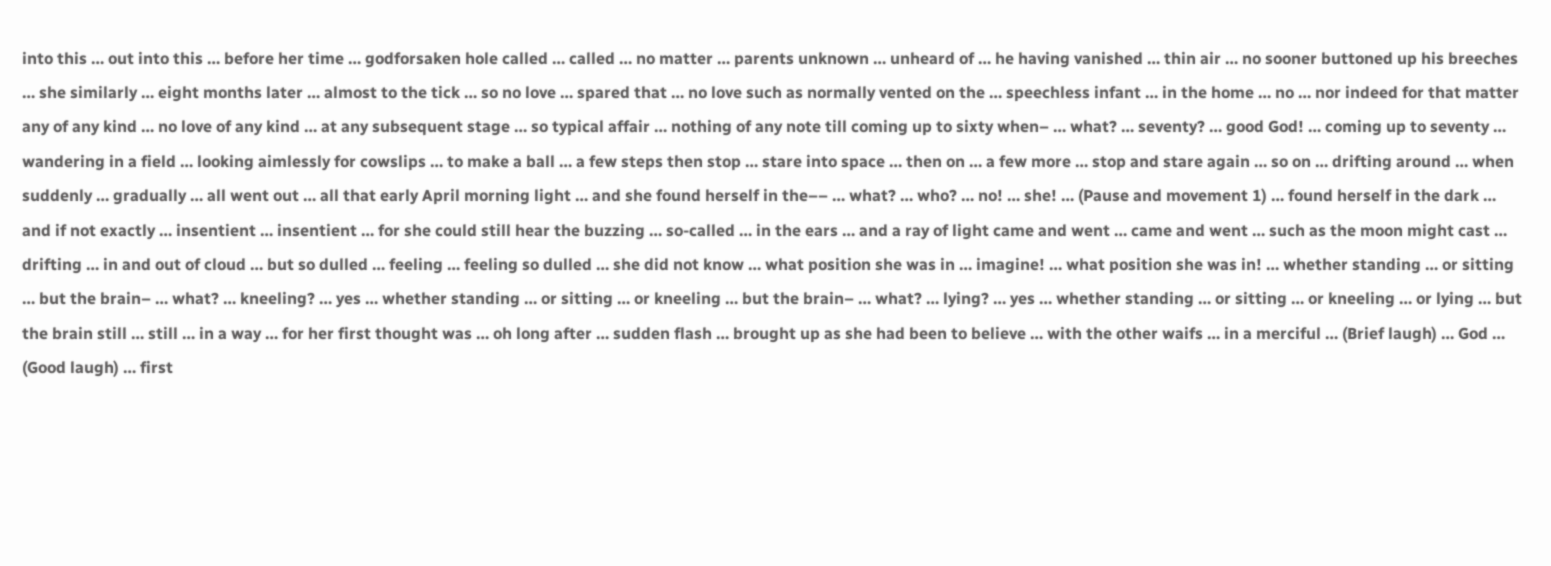into this … out into this … before her time … godforsaken hole called … called … no matter … parents unknown … unheard of … he having vanished … thin air … no sooner buttoned up his breeches … she similarly … eight months later … almost to the tick … so no love … spared that … no love such as normally vented on the … speechless infant … in the home … no … nor indeed for that matter any of any kind … no love of any kind … at any subsequent stage … so typical affair … nothing of any note till coming up to sixty when– … what? … seventy? … good God! … coming up to seventy … wandering in a field … looking aimlessly for cowslips … to make a ball … a few steps then stop … stare into space … then on … a few more … stop and stare again … so on … drifting around … when suddenly … gradually … all went out … all that early April morning light … and she found herself in the–– … what? … who? … no! … she! … (Pause and movement 1) … found herself in the dark … and if not exactly … insentient … insentient … for she could still hear the buzzing … so-called … in the ears … and a ray of light came and went … came and went … such as the moon might cast … drifting … in and out of cloud … but so dulled … feeling … feeling so dulled … she did not know … what position she was in … imagine! … what position she was in! … whether standing … or sitting … but the brain– … what? … kneeling? … yes … whether standing … or sitting … or kneeling … but the brain– … what? … lying? … yes … whether standing … or sitting … or kneeling … or lying … but the brain still … still … in a way … for her first thought was … oh long after … sudden flash … brought up as she had been to believe … with the other waifs … in a merciful … (Brief laugh) … God … (Good laugh) … first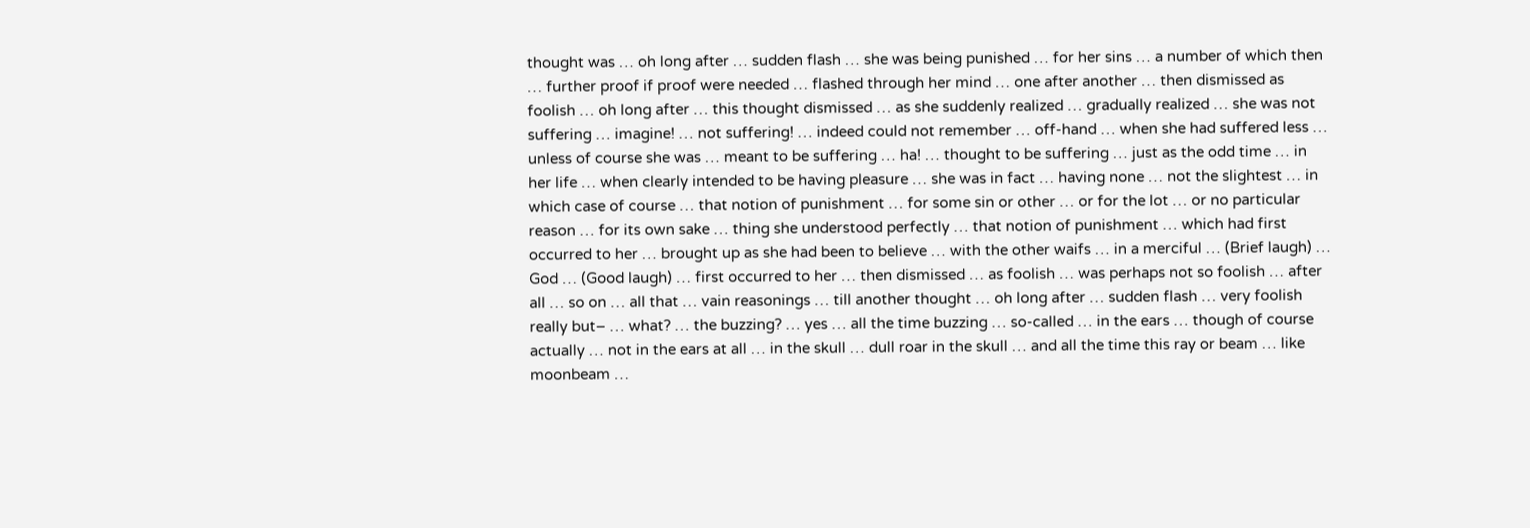thought was … oh long after … sudden flash … she was being punished … for her sins … a number of which then … further proof if proof were needed … flashed through her mind … one after another … then dismissed as foolish … oh long after … this thought dismissed … as she suddenly realized … gradually realized … she was not suffering … imagine! … not suffering! … indeed could not remember … off-hand … when she had suffered less … unless of course she was … meant to be suffering … ha! … thought to be suffering … just as the odd time … in her life … when clearly intended to be having pleasure … she was in fact … having none … not the slightest … in which case of course … that notion of punishment … for some sin or other … or for the lot … or no particular reason … for its own sake … thing she understood perfectly … that notion of punishment … which had first occurred to her … brought up as she had been to believe … with the other waifs … in a merciful … (Brief laugh) … God … (Good laugh) … first occurred to her … then dismissed … as foolish … was perhaps not so foolish … after all … so on … all that … vain reasonings … till another thought … oh long after … sudden flash … very foolish really but– … what? … the buzzing? … yes … all the time buzzing … so-called … in the ears … though of course actually … not in the ears at all … in the skull … dull roar in the skull … and all the time this ray or beam … like moonbeam …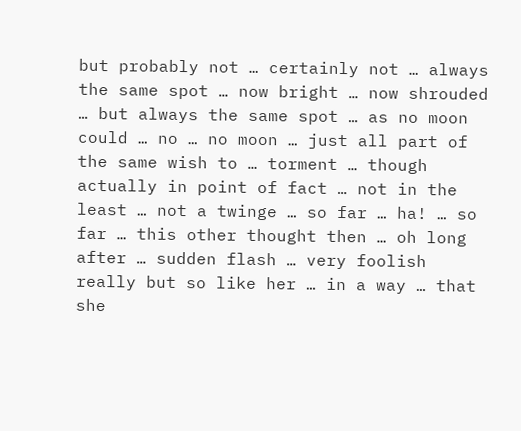but probably not … certainly not … always the same spot … now bright … now shrouded … but always the same spot … as no moon could … no … no moon … just all part of the same wish to … torment … though actually in point of fact … not in the least … not a twinge … so far … ha! … so far … this other thought then … oh long after … sudden flash … very foolish really but so like her … in a way … that she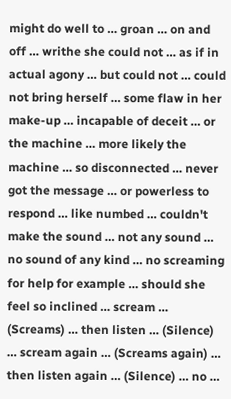might do well to … groan … on and off … writhe she could not … as if in actual agony … but could not … could not bring herself … some flaw in her make-up … incapable of deceit … or the machine … more likely the machine … so disconnected … never got the message … or powerless to respond … like numbed … couldn't make the sound … not any sound … no sound of any kind … no screaming for help for example … should she feel so inclined … scream … (Screams) … then listen … (Silence) … scream again … (Screams again) … then listen again … (Silence) … no …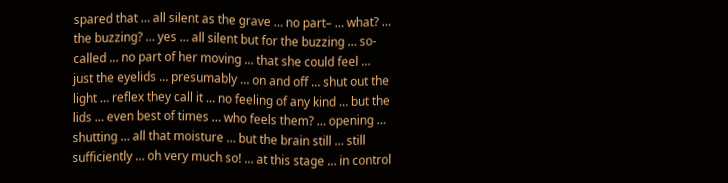spared that … all silent as the grave … no part– … what? … the buzzing? … yes … all silent but for the buzzing … so-called … no part of her moving … that she could feel … just the eyelids … presumably … on and off … shut out the light … reflex they call it … no feeling of any kind … but the lids … even best of times … who feels them? … opening … shutting … all that moisture … but the brain still … still sufficiently … oh very much so! … at this stage … in control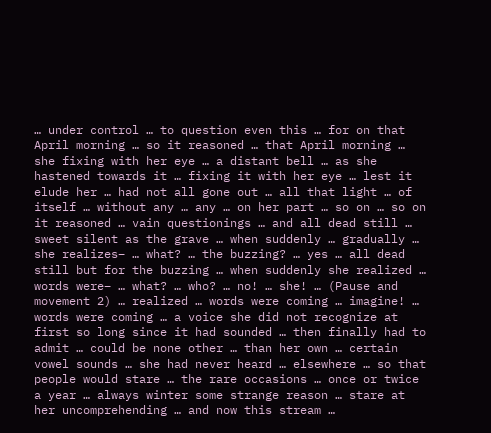… under control … to question even this … for on that April morning … so it reasoned … that April morning … she fixing with her eye … a distant bell … as she hastened towards it … fixing it with her eye … lest it elude her … had not all gone out … all that light … of itself … without any … any … on her part … so on … so on it reasoned … vain questionings … and all dead still … sweet silent as the grave … when suddenly … gradually … she realizes– … what? … the buzzing? … yes … all dead still but for the buzzing … when suddenly she realized … words were– … what? … who? … no! … she! … (Pause and movement 2) … realized … words were coming … imagine! … words were coming … a voice she did not recognize at first so long since it had sounded … then finally had to admit … could be none other … than her own … certain vowel sounds … she had never heard … elsewhere … so that people would stare … the rare occasions … once or twice a year … always winter some strange reason … stare at her uncomprehending … and now this stream …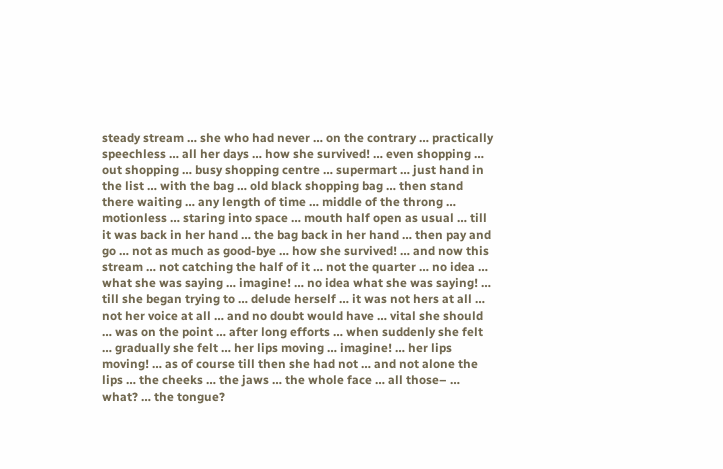steady stream … she who had never … on the contrary … practically speechless … all her days … how she survived! … even shopping … out shopping … busy shopping centre … supermart … just hand in the list … with the bag … old black shopping bag … then stand there waiting … any length of time … middle of the throng … motionless … staring into space … mouth half open as usual … till it was back in her hand … the bag back in her hand … then pay and go … not as much as good-bye … how she survived! … and now this stream … not catching the half of it … not the quarter … no idea … what she was saying … imagine! … no idea what she was saying! … till she began trying to … delude herself … it was not hers at all … not her voice at all … and no doubt would have … vital she should … was on the point … after long efforts … when suddenly she felt … gradually she felt … her lips moving … imagine! … her lips moving! … as of course till then she had not … and not alone the lips … the cheeks … the jaws … the whole face … all those– … what? … the tongue?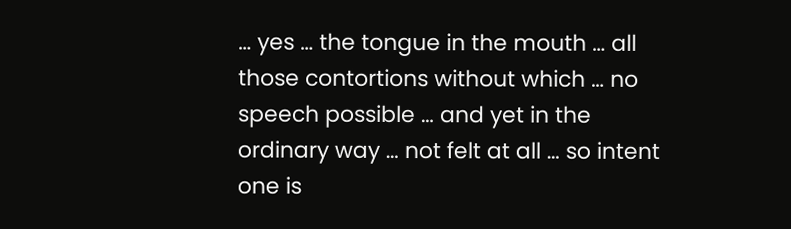… yes … the tongue in the mouth … all those contortions without which … no speech possible … and yet in the ordinary way … not felt at all … so intent one is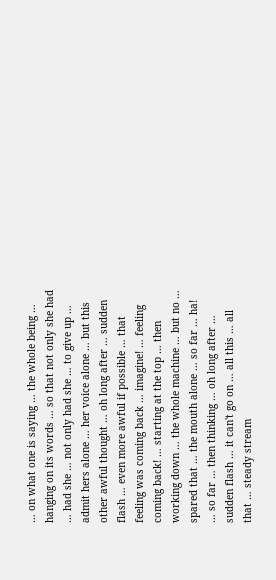… on what one is saying … the whole being … hanging on its words … so that not only she had … had she … not only had she … to give up … admit hers alone … her voice alone … but this other awful thought … oh long after … sudden flash … even more awful if possible … that feeling was coming back … imagine! … feeling coming back! … starting at the top … then working down … the whole machine … but no … spared that … the mouth alone … so far … ha! … so far … then thinking … oh long after … sudden flash … it can't go on … all this … all that … steady stream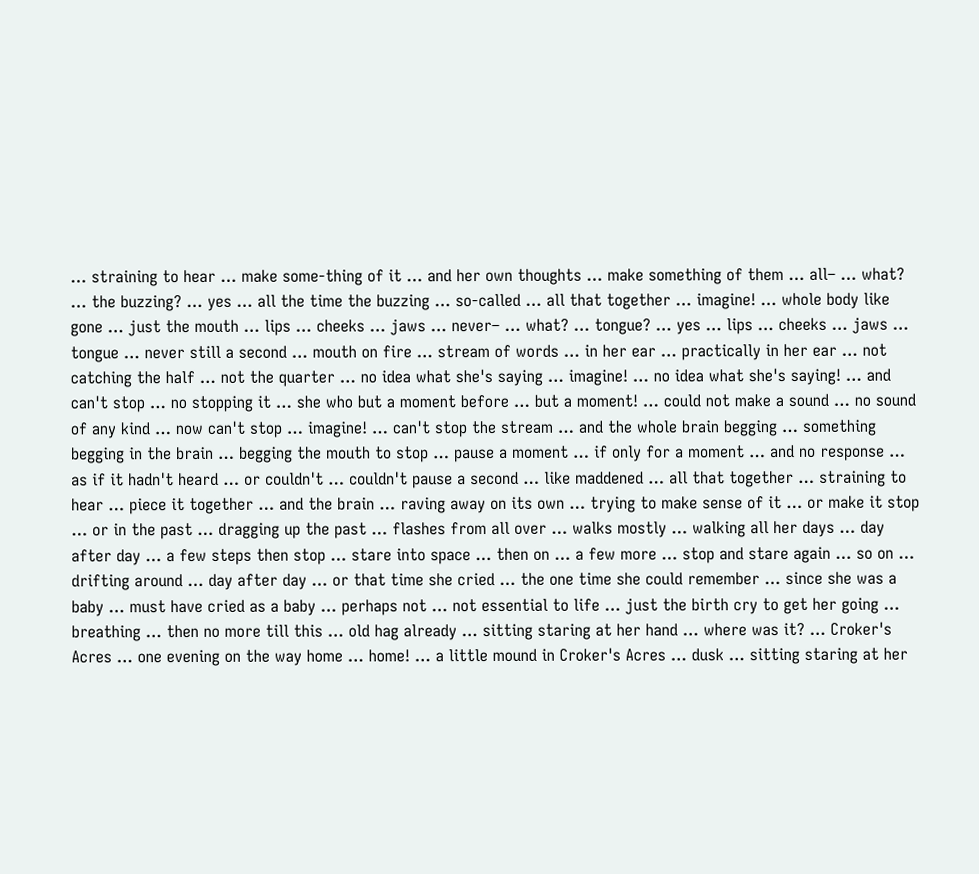… straining to hear … make some-thing of it … and her own thoughts … make something of them … all– … what? … the buzzing? … yes … all the time the buzzing … so-called … all that together … imagine! … whole body like gone … just the mouth … lips … cheeks … jaws … never– … what? … tongue? … yes … lips … cheeks … jaws … tongue … never still a second … mouth on fire … stream of words … in her ear … practically in her ear … not catching the half … not the quarter … no idea what she's saying … imagine! … no idea what she's saying! … and can't stop … no stopping it … she who but a moment before … but a moment! … could not make a sound … no sound of any kind … now can't stop … imagine! … can't stop the stream … and the whole brain begging … something begging in the brain … begging the mouth to stop … pause a moment … if only for a moment … and no response … as if it hadn't heard … or couldn't … couldn't pause a second … like maddened … all that together … straining to hear … piece it together … and the brain … raving away on its own … trying to make sense of it … or make it stop … or in the past … dragging up the past … flashes from all over … walks mostly … walking all her days … day after day … a few steps then stop … stare into space … then on … a few more … stop and stare again … so on … drifting around … day after day … or that time she cried … the one time she could remember … since she was a baby … must have cried as a baby … perhaps not … not essential to life … just the birth cry to get her going … breathing … then no more till this … old hag already … sitting staring at her hand … where was it? … Croker's Acres … one evening on the way home … home! … a little mound in Croker's Acres … dusk … sitting staring at her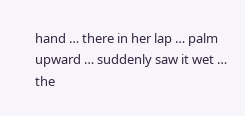hand … there in her lap … palm upward … suddenly saw it wet … the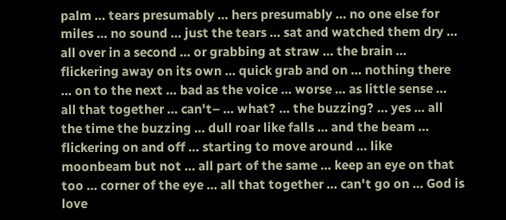palm … tears presumably … hers presumably … no one else for miles … no sound … just the tears … sat and watched them dry … all over in a second … or grabbing at straw … the brain … flickering away on its own … quick grab and on … nothing there … on to the next … bad as the voice … worse … as little sense … all that together … can't– … what? … the buzzing? … yes … all the time the buzzing … dull roar like falls … and the beam … flickering on and off … starting to move around … like moonbeam but not … all part of the same … keep an eye on that too … corner of the eye … all that together … can't go on … God is love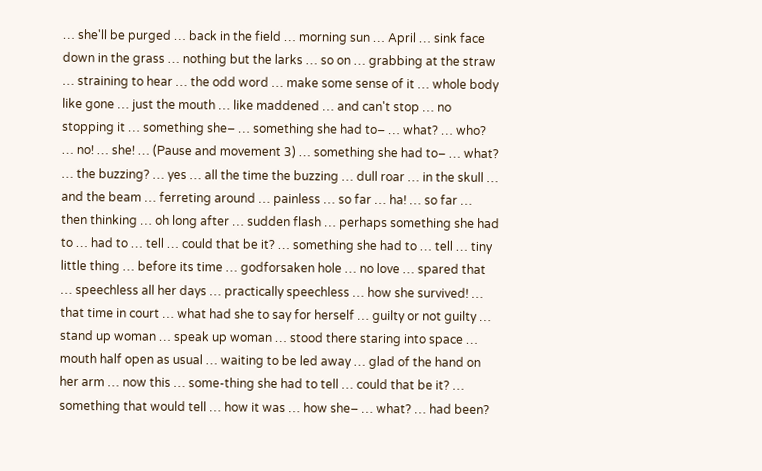… she'll be purged … back in the field … morning sun … April … sink face down in the grass … nothing but the larks … so on … grabbing at the straw … straining to hear … the odd word … make some sense of it … whole body like gone … just the mouth … like maddened … and can't stop … no stopping it … something she– … something she had to– … what? … who? … no! … she! … (Pause and movement 3) … something she had to– … what? … the buzzing? … yes … all the time the buzzing … dull roar … in the skull … and the beam … ferreting around … painless … so far … ha! … so far … then thinking … oh long after … sudden flash … perhaps something she had to … had to … tell … could that be it? … something she had to … tell … tiny little thing … before its time … godforsaken hole … no love … spared that … speechless all her days … practically speechless … how she survived! … that time in court … what had she to say for herself … guilty or not guilty … stand up woman … speak up woman … stood there staring into space … mouth half open as usual … waiting to be led away … glad of the hand on her arm … now this … some-thing she had to tell … could that be it? … something that would tell … how it was … how she– … what? … had been?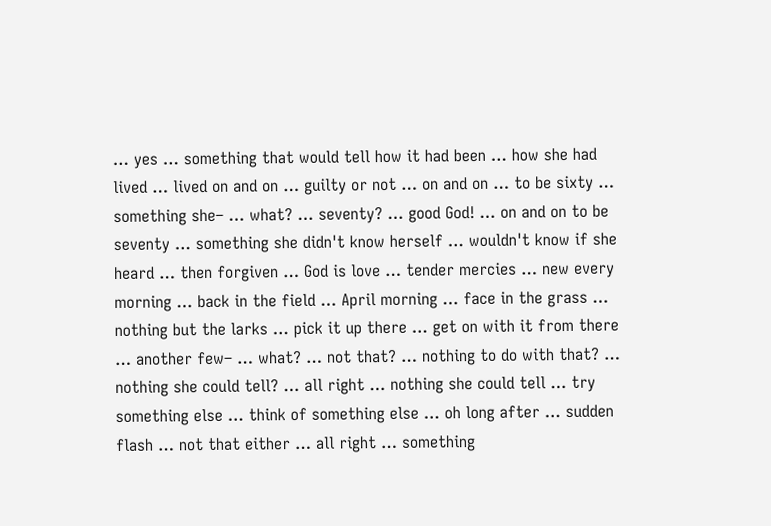… yes … something that would tell how it had been … how she had lived … lived on and on … guilty or not … on and on … to be sixty … something she– … what? … seventy? … good God! … on and on to be seventy … something she didn't know herself … wouldn't know if she heard … then forgiven … God is love … tender mercies … new every morning … back in the field … April morning … face in the grass … nothing but the larks … pick it up there … get on with it from there … another few– … what? … not that? … nothing to do with that? … nothing she could tell? … all right … nothing she could tell … try something else … think of something else … oh long after … sudden flash … not that either … all right … something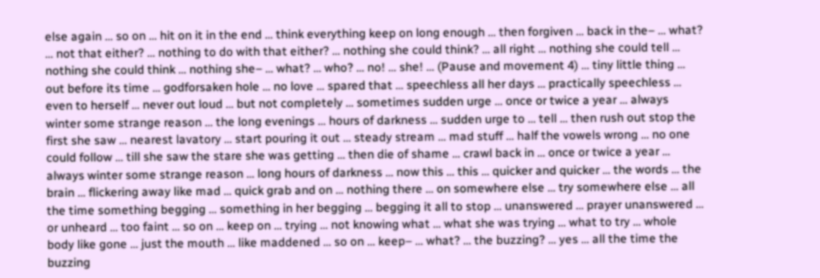else again … so on … hit on it in the end … think everything keep on long enough … then forgiven … back in the– … what? … not that either? … nothing to do with that either? … nothing she could think? … all right … nothing she could tell … nothing she could think … nothing she– … what? … who? … no! … she! … (Pause and movement 4) … tiny little thing … out before its time … godforsaken hole … no love … spared that … speechless all her days … practically speechless … even to herself … never out loud … but not completely … sometimes sudden urge … once or twice a year … always winter some strange reason … the long evenings … hours of darkness … sudden urge to … tell … then rush out stop the first she saw … nearest lavatory … start pouring it out … steady stream … mad stuff … half the vowels wrong … no one could follow … till she saw the stare she was getting … then die of shame … crawl back in … once or twice a year … always winter some strange reason … long hours of darkness … now this … this … quicker and quicker … the words … the brain … flickering away like mad … quick grab and on … nothing there … on somewhere else … try somewhere else … all the time something begging … something in her begging … begging it all to stop … unanswered … prayer unanswered … or unheard … too faint … so on … keep on … trying … not knowing what … what she was trying … what to try … whole body like gone … just the mouth … like maddened … so on … keep– … what? … the buzzing? … yes … all the time the buzzing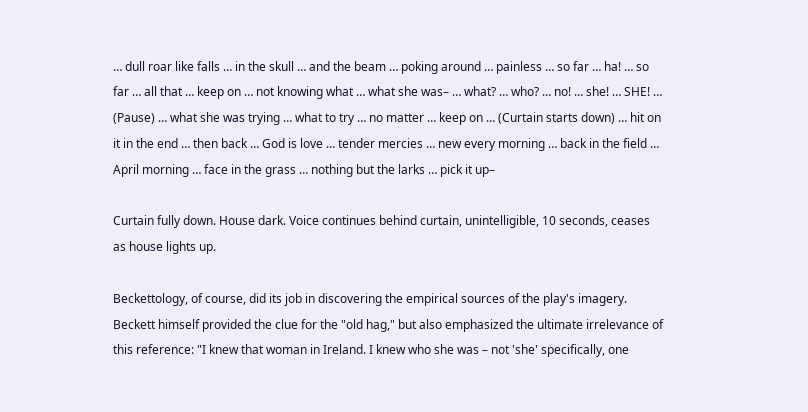… dull roar like falls … in the skull … and the beam … poking around … painless … so far … ha! … so far … all that … keep on … not knowing what … what she was– … what? … who? … no! … she! … SHE! … (Pause) … what she was trying … what to try … no matter … keep on … (Curtain starts down) … hit on it in the end … then back … God is love … tender mercies … new every morning … back in the field … April morning … face in the grass … nothing but the larks … pick it up–

Curtain fully down. House dark. Voice continues behind curtain, unintelligible, 10 seconds, ceases as house lights up.

Beckettology, of course, did its job in discovering the empirical sources of the play's imagery. Beckett himself provided the clue for the "old hag," but also emphasized the ultimate irrelevance of this reference: "I knew that woman in Ireland. I knew who she was – not 'she' specifically, one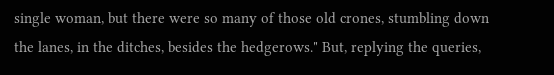single woman, but there were so many of those old crones, stumbling down the lanes, in the ditches, besides the hedgerows." But, replying the queries,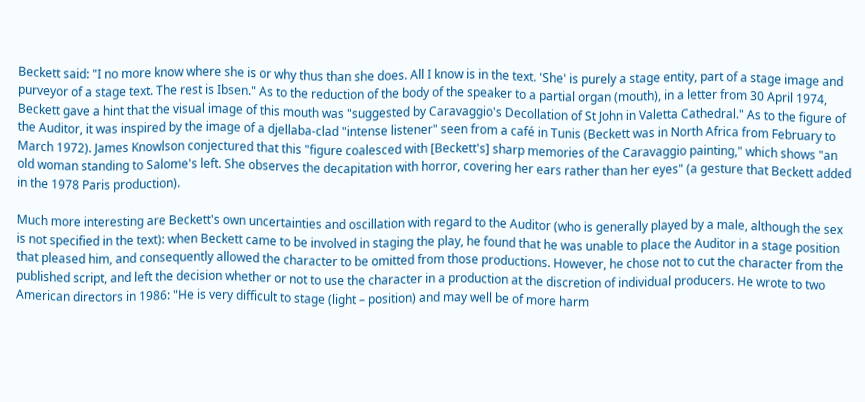Beckett said: "I no more know where she is or why thus than she does. All I know is in the text. 'She' is purely a stage entity, part of a stage image and purveyor of a stage text. The rest is Ibsen." As to the reduction of the body of the speaker to a partial organ (mouth), in a letter from 30 April 1974, Beckett gave a hint that the visual image of this mouth was "suggested by Caravaggio's Decollation of St John in Valetta Cathedral." As to the figure of the Auditor, it was inspired by the image of a djellaba-clad "intense listener" seen from a café in Tunis (Beckett was in North Africa from February to March 1972). James Knowlson conjectured that this "figure coalesced with [Beckett's] sharp memories of the Caravaggio painting," which shows "an old woman standing to Salome's left. She observes the decapitation with horror, covering her ears rather than her eyes" (a gesture that Beckett added in the 1978 Paris production).

Much more interesting are Beckett's own uncertainties and oscillation with regard to the Auditor (who is generally played by a male, although the sex is not specified in the text): when Beckett came to be involved in staging the play, he found that he was unable to place the Auditor in a stage position that pleased him, and consequently allowed the character to be omitted from those productions. However, he chose not to cut the character from the published script, and left the decision whether or not to use the character in a production at the discretion of individual producers. He wrote to two American directors in 1986: "He is very difficult to stage (light – position) and may well be of more harm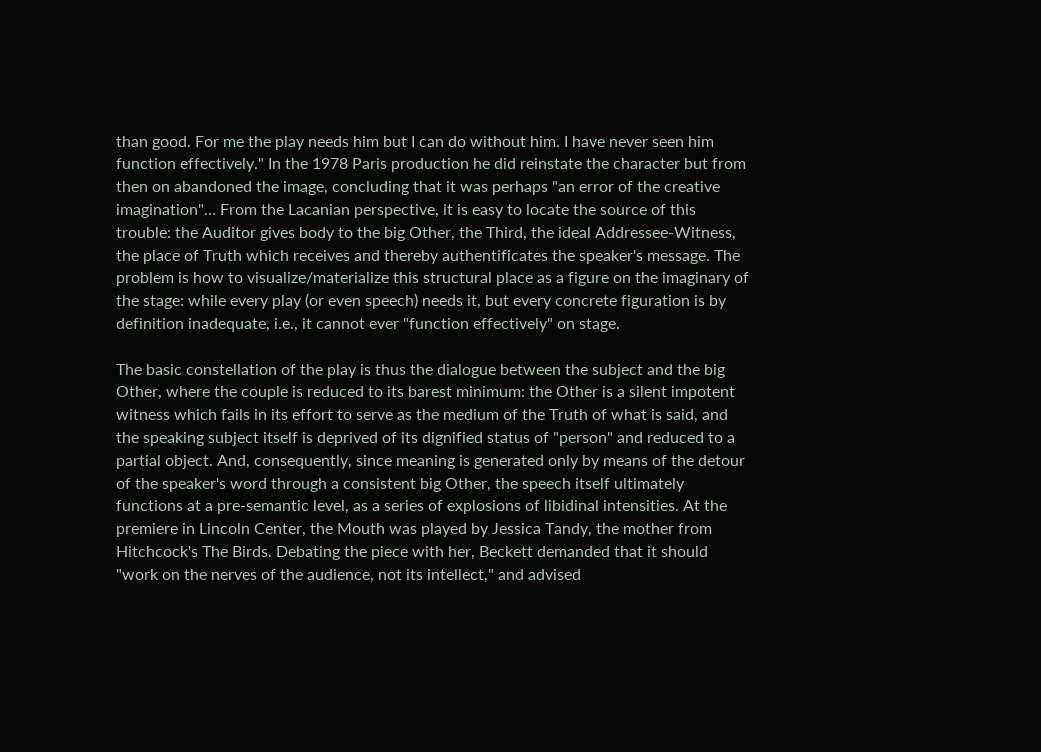than good. For me the play needs him but I can do without him. I have never seen him function effectively." In the 1978 Paris production he did reinstate the character but from then on abandoned the image, concluding that it was perhaps "an error of the creative imagination"… From the Lacanian perspective, it is easy to locate the source of this trouble: the Auditor gives body to the big Other, the Third, the ideal Addressee-Witness, the place of Truth which receives and thereby authentificates the speaker's message. The problem is how to visualize/materialize this structural place as a figure on the imaginary of the stage: while every play (or even speech) needs it, but every concrete figuration is by definition inadequate, i.e., it cannot ever "function effectively" on stage.

The basic constellation of the play is thus the dialogue between the subject and the big Other, where the couple is reduced to its barest minimum: the Other is a silent impotent witness which fails in its effort to serve as the medium of the Truth of what is said, and the speaking subject itself is deprived of its dignified status of "person" and reduced to a partial object. And, consequently, since meaning is generated only by means of the detour of the speaker's word through a consistent big Other, the speech itself ultimately functions at a pre-semantic level, as a series of explosions of libidinal intensities. At the premiere in Lincoln Center, the Mouth was played by Jessica Tandy, the mother from Hitchcock's The Birds. Debating the piece with her, Beckett demanded that it should "work on the nerves of the audience, not its intellect," and advised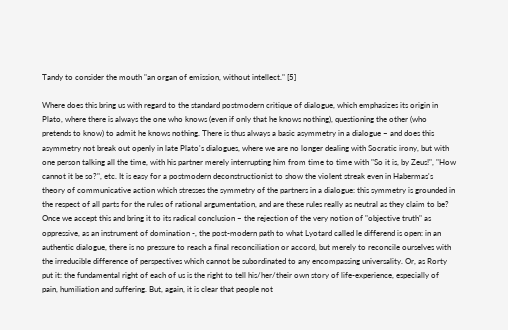Tandy to consider the mouth "an organ of emission, without intellect." [5]

Where does this bring us with regard to the standard postmodern critique of dialogue, which emphasizes its origin in Plato, where there is always the one who knows (even if only that he knows nothing), questioning the other (who pretends to know) to admit he knows nothing. There is thus always a basic asymmetry in a dialogue – and does this asymmetry not break out openly in late Plato's dialogues, where we are no longer dealing with Socratic irony, but with one person talking all the time, with his partner merely interrupting him from time to time with "So it is, by Zeus!", "How cannot it be so?", etc. It is easy for a postmodern deconstructionist to show the violent streak even in Habermas's theory of communicative action which stresses the symmetry of the partners in a dialogue: this symmetry is grounded in the respect of all parts for the rules of rational argumentation, and are these rules really as neutral as they claim to be? Once we accept this and bring it to its radical conclusion – the rejection of the very notion of "objective truth" as oppressive, as an instrument of domination -, the post-modern path to what Lyotard called le differend is open: in an authentic dialogue, there is no pressure to reach a final reconciliation or accord, but merely to reconcile ourselves with the irreducible difference of perspectives which cannot be subordinated to any encompassing universality. Or, as Rorty put it: the fundamental right of each of us is the right to tell his/her/their own story of life-experience, especially of pain, humiliation and suffering. But, again, it is clear that people not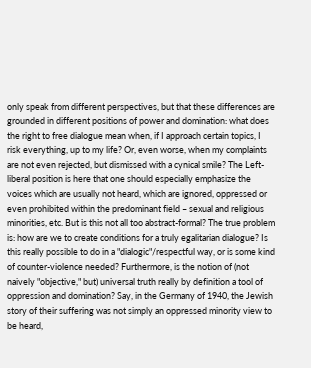only speak from different perspectives, but that these differences are grounded in different positions of power and domination: what does the right to free dialogue mean when, if I approach certain topics, I risk everything, up to my life? Or, even worse, when my complaints are not even rejected, but dismissed with a cynical smile? The Left-liberal position is here that one should especially emphasize the voices which are usually not heard, which are ignored, oppressed or even prohibited within the predominant field – sexual and religious minorities, etc. But is this not all too abstract-formal? The true problem is: how are we to create conditions for a truly egalitarian dialogue? Is this really possible to do in a "dialogic"/respectful way, or is some kind of counter-violence needed? Furthermore, is the notion of (not naively "objective," but) universal truth really by definition a tool of oppression and domination? Say, in the Germany of 1940, the Jewish story of their suffering was not simply an oppressed minority view to be heard,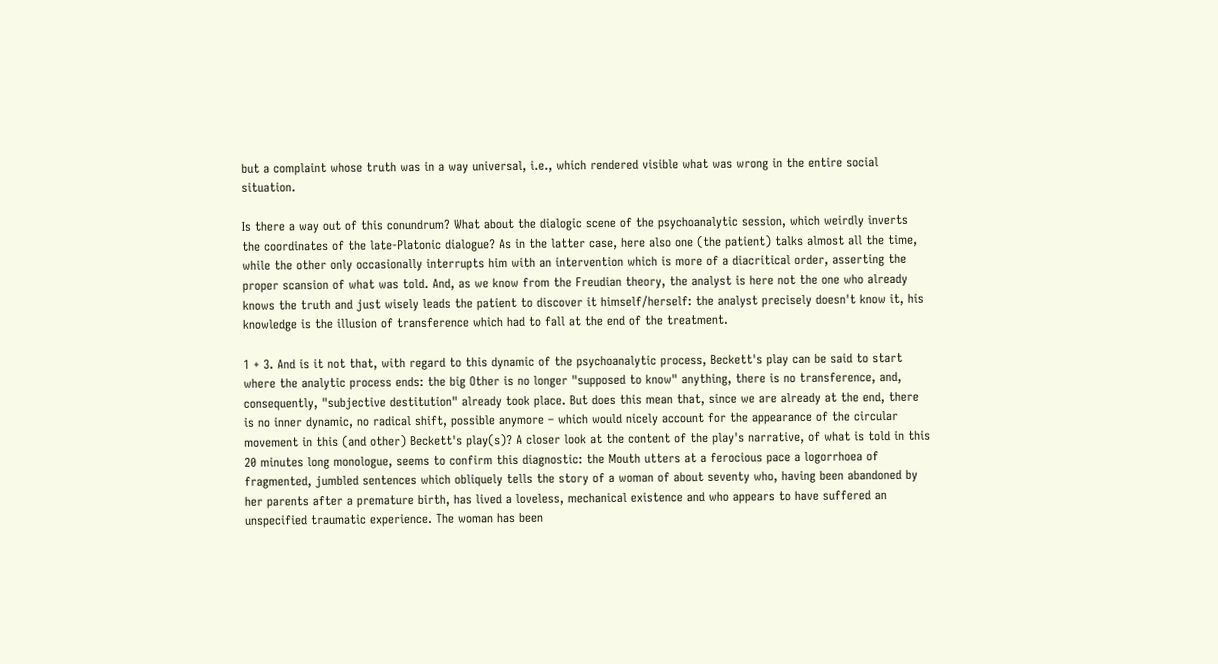but a complaint whose truth was in a way universal, i.e., which rendered visible what was wrong in the entire social situation.

Is there a way out of this conundrum? What about the dialogic scene of the psychoanalytic session, which weirdly inverts the coordinates of the late-Platonic dialogue? As in the latter case, here also one (the patient) talks almost all the time, while the other only occasionally interrupts him with an intervention which is more of a diacritical order, asserting the proper scansion of what was told. And, as we know from the Freudian theory, the analyst is here not the one who already knows the truth and just wisely leads the patient to discover it himself/herself: the analyst precisely doesn't know it, his knowledge is the illusion of transference which had to fall at the end of the treatment.

1 + 3. And is it not that, with regard to this dynamic of the psychoanalytic process, Beckett's play can be said to start where the analytic process ends: the big Other is no longer "supposed to know" anything, there is no transference, and, consequently, "subjective destitution" already took place. But does this mean that, since we are already at the end, there is no inner dynamic, no radical shift, possible anymore – which would nicely account for the appearance of the circular movement in this (and other) Beckett's play(s)? A closer look at the content of the play's narrative, of what is told in this 20 minutes long monologue, seems to confirm this diagnostic: the Mouth utters at a ferocious pace a logorrhoea of fragmented, jumbled sentences which obliquely tells the story of a woman of about seventy who, having been abandoned by her parents after a premature birth, has lived a loveless, mechanical existence and who appears to have suffered an unspecified traumatic experience. The woman has been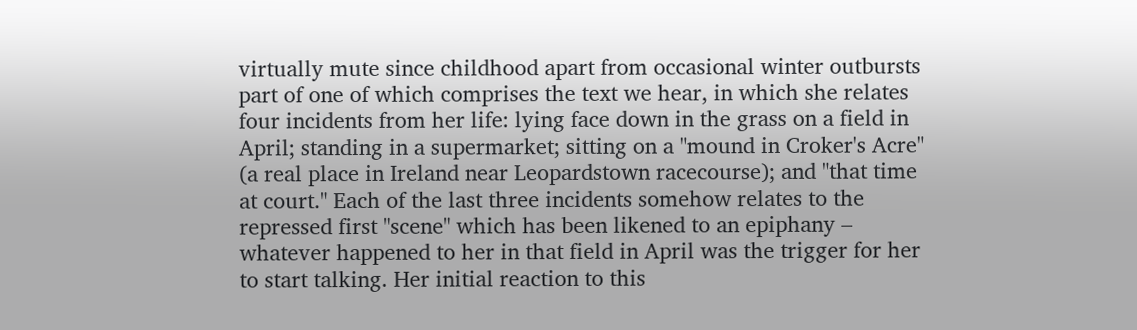virtually mute since childhood apart from occasional winter outbursts part of one of which comprises the text we hear, in which she relates four incidents from her life: lying face down in the grass on a field in April; standing in a supermarket; sitting on a "mound in Croker's Acre" (a real place in Ireland near Leopardstown racecourse); and "that time at court." Each of the last three incidents somehow relates to the repressed first "scene" which has been likened to an epiphany – whatever happened to her in that field in April was the trigger for her to start talking. Her initial reaction to this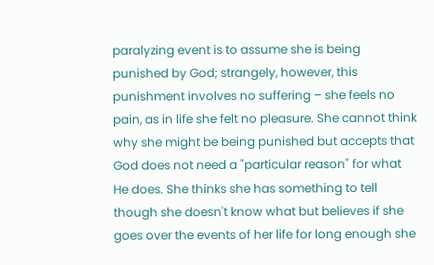paralyzing event is to assume she is being punished by God; strangely, however, this punishment involves no suffering – she feels no pain, as in life she felt no pleasure. She cannot think why she might be being punished but accepts that God does not need a "particular reason" for what He does. She thinks she has something to tell though she doesn't know what but believes if she goes over the events of her life for long enough she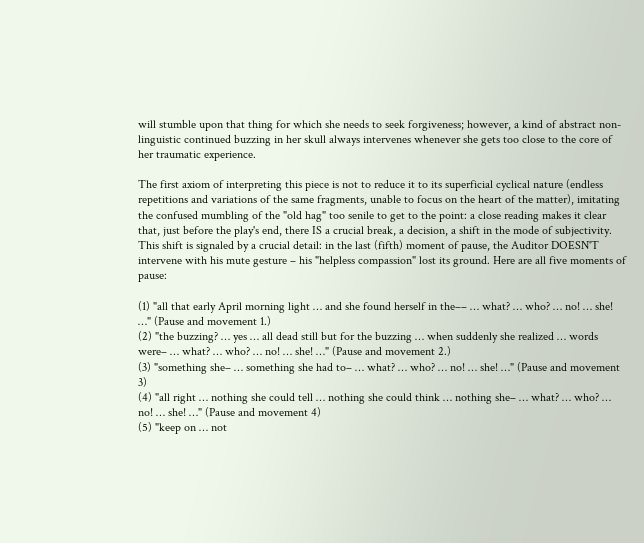will stumble upon that thing for which she needs to seek forgiveness; however, a kind of abstract non-linguistic continued buzzing in her skull always intervenes whenever she gets too close to the core of her traumatic experience.

The first axiom of interpreting this piece is not to reduce it to its superficial cyclical nature (endless repetitions and variations of the same fragments, unable to focus on the heart of the matter), imitating the confused mumbling of the "old hag" too senile to get to the point: a close reading makes it clear that, just before the play's end, there IS a crucial break, a decision, a shift in the mode of subjectivity. This shift is signaled by a crucial detail: in the last (fifth) moment of pause, the Auditor DOESN'T intervene with his mute gesture – his "helpless compassion" lost its ground. Here are all five moments of pause:

(1) "all that early April morning light … and she found herself in the–– … what? … who? … no! … she! …" (Pause and movement 1.)
(2) "the buzzing? … yes … all dead still but for the buzzing … when suddenly she realized … words were– … what? … who? … no! … she! …" (Pause and movement 2.)
(3) "something she– … something she had to– … what? … who? … no! … she! …" (Pause and movement 3)
(4) "all right … nothing she could tell … nothing she could think … nothing she– … what? … who? … no! … she! …" (Pause and movement 4)
(5) "keep on … not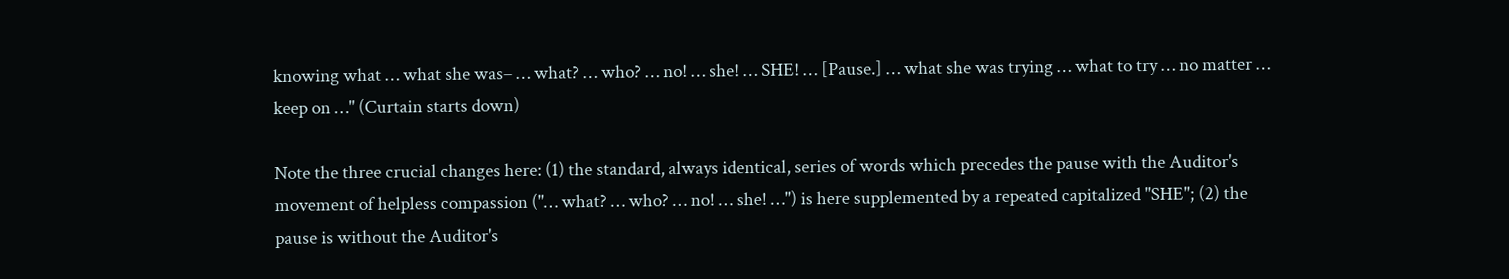knowing what … what she was– … what? … who? … no! … she! … SHE! … [Pause.] … what she was trying … what to try … no matter … keep on …" (Curtain starts down)

Note the three crucial changes here: (1) the standard, always identical, series of words which precedes the pause with the Auditor's movement of helpless compassion ("… what? … who? … no! … she! …") is here supplemented by a repeated capitalized "SHE"; (2) the pause is without the Auditor's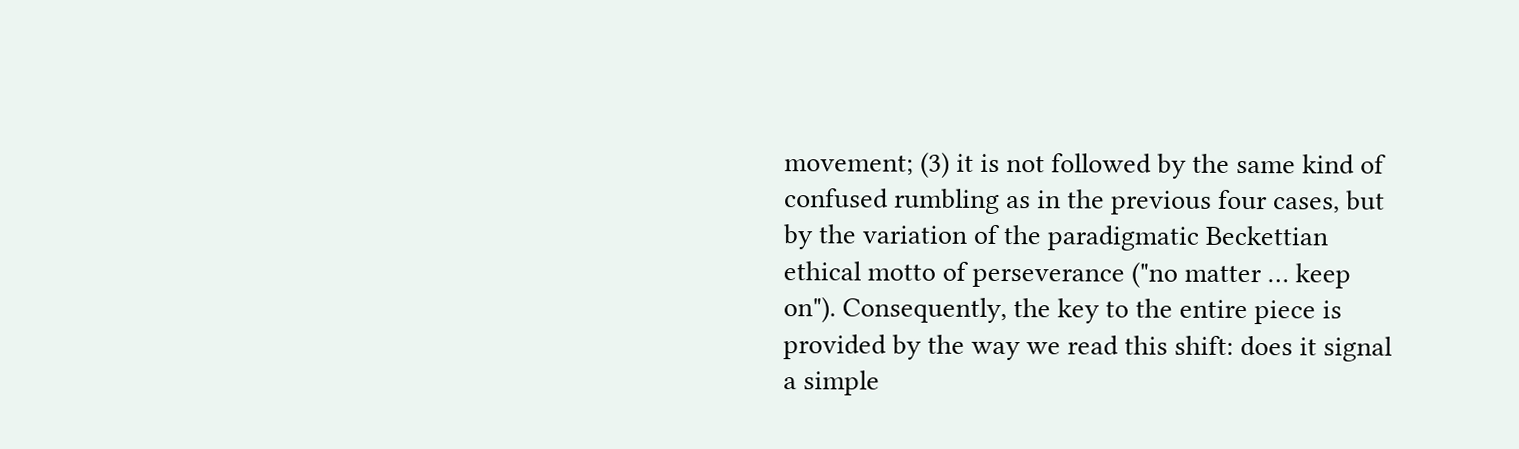movement; (3) it is not followed by the same kind of confused rumbling as in the previous four cases, but by the variation of the paradigmatic Beckettian ethical motto of perseverance ("no matter … keep on"). Consequently, the key to the entire piece is provided by the way we read this shift: does it signal a simple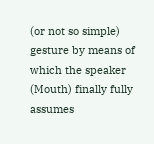(or not so simple) gesture by means of which the speaker (Mouth) finally fully assumes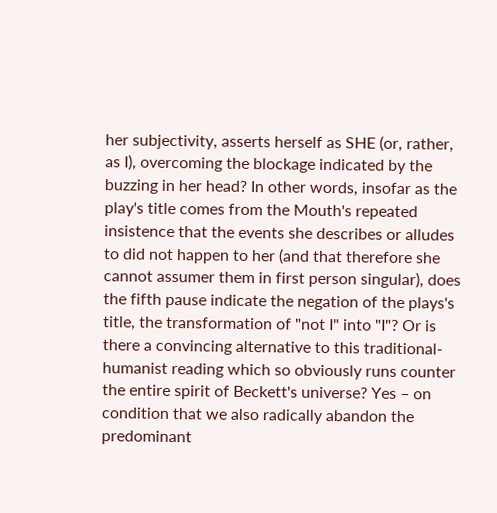her subjectivity, asserts herself as SHE (or, rather, as I), overcoming the blockage indicated by the buzzing in her head? In other words, insofar as the play's title comes from the Mouth's repeated insistence that the events she describes or alludes to did not happen to her (and that therefore she cannot assumer them in first person singular), does the fifth pause indicate the negation of the plays's title, the transformation of "not I" into "I"? Or is there a convincing alternative to this traditional-humanist reading which so obviously runs counter the entire spirit of Beckett's universe? Yes – on condition that we also radically abandon the predominant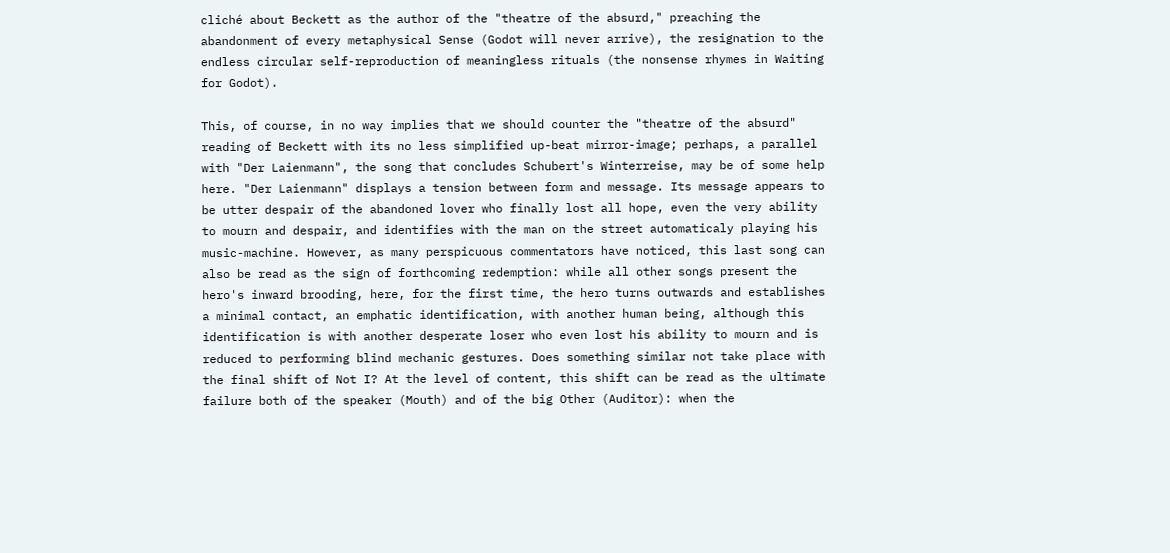cliché about Beckett as the author of the "theatre of the absurd," preaching the abandonment of every metaphysical Sense (Godot will never arrive), the resignation to the endless circular self-reproduction of meaningless rituals (the nonsense rhymes in Waiting for Godot).

This, of course, in no way implies that we should counter the "theatre of the absurd" reading of Beckett with its no less simplified up-beat mirror-image; perhaps, a parallel with "Der Laienmann", the song that concludes Schubert's Winterreise, may be of some help here. "Der Laienmann" displays a tension between form and message. Its message appears to be utter despair of the abandoned lover who finally lost all hope, even the very ability to mourn and despair, and identifies with the man on the street automaticaly playing his music-machine. However, as many perspicuous commentators have noticed, this last song can also be read as the sign of forthcoming redemption: while all other songs present the hero's inward brooding, here, for the first time, the hero turns outwards and establishes a minimal contact, an emphatic identification, with another human being, although this identification is with another desperate loser who even lost his ability to mourn and is reduced to performing blind mechanic gestures. Does something similar not take place with the final shift of Not I? At the level of content, this shift can be read as the ultimate failure both of the speaker (Mouth) and of the big Other (Auditor): when the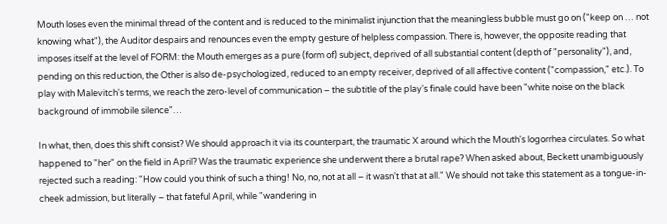Mouth loses even the minimal thread of the content and is reduced to the minimalist injunction that the meaningless bubble must go on ("keep on … not knowing what"), the Auditor despairs and renounces even the empty gesture of helpless compassion. There is, however, the opposite reading that imposes itself at the level of FORM: the Mouth emerges as a pure (form of) subject, deprived of all substantial content (depth of "personality"), and, pending on this reduction, the Other is also de-psychologized, reduced to an empty receiver, deprived of all affective content ("compassion," etc.). To play with Malevitch's terms, we reach the zero-level of communication – the subtitle of the play's finale could have been "white noise on the black background of immobile silence"…

In what, then, does this shift consist? We should approach it via its counterpart, the traumatic X around which the Mouth's logorrhea circulates. So what happened to "her" on the field in April? Was the traumatic experience she underwent there a brutal rape? When asked about, Beckett unambiguously rejected such a reading: "How could you think of such a thing! No, no, not at all – it wasn't that at all." We should not take this statement as a tongue-in-cheek admission, but literally – that fateful April, while "wandering in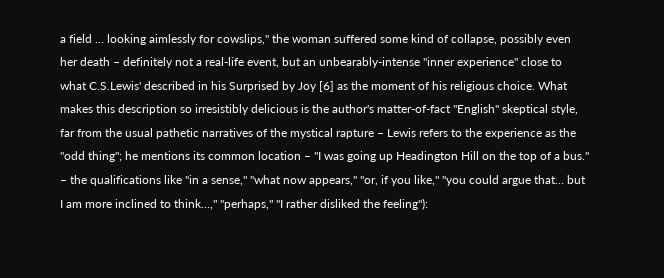a field … looking aimlessly for cowslips," the woman suffered some kind of collapse, possibly even her death – definitely not a real-life event, but an unbearably-intense "inner experience" close to what C.S.Lewis' described in his Surprised by Joy [6] as the moment of his religious choice. What makes this description so irresistibly delicious is the author's matter-of-fact "English" skeptical style, far from the usual pathetic narratives of the mystical rapture – Lewis refers to the experience as the "odd thing"; he mentions its common location – "I was going up Headington Hill on the top of a bus." – the qualifications like "in a sense," "what now appears," "or, if you like," "you could argue that… but I am more inclined to think…," "perhaps," "I rather disliked the feeling"):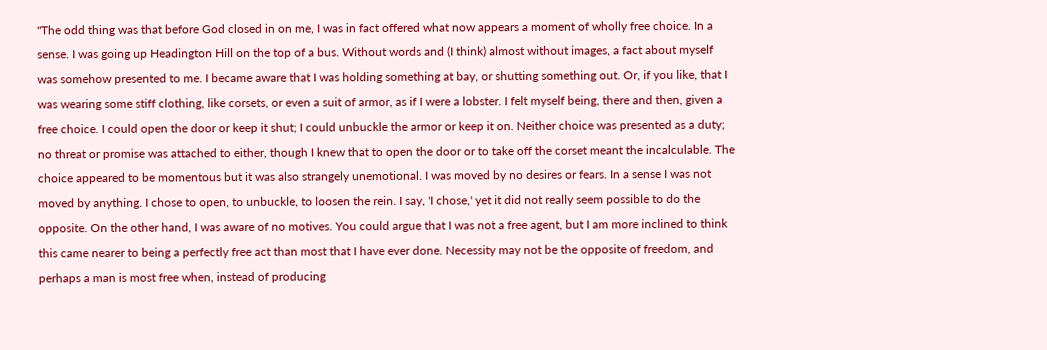"The odd thing was that before God closed in on me, I was in fact offered what now appears a moment of wholly free choice. In a sense. I was going up Headington Hill on the top of a bus. Without words and (I think) almost without images, a fact about myself was somehow presented to me. I became aware that I was holding something at bay, or shutting something out. Or, if you like, that I was wearing some stiff clothing, like corsets, or even a suit of armor, as if I were a lobster. I felt myself being, there and then, given a free choice. I could open the door or keep it shut; I could unbuckle the armor or keep it on. Neither choice was presented as a duty; no threat or promise was attached to either, though I knew that to open the door or to take off the corset meant the incalculable. The choice appeared to be momentous but it was also strangely unemotional. I was moved by no desires or fears. In a sense I was not moved by anything. I chose to open, to unbuckle, to loosen the rein. I say, 'I chose,' yet it did not really seem possible to do the opposite. On the other hand, I was aware of no motives. You could argue that I was not a free agent, but I am more inclined to think this came nearer to being a perfectly free act than most that I have ever done. Necessity may not be the opposite of freedom, and perhaps a man is most free when, instead of producing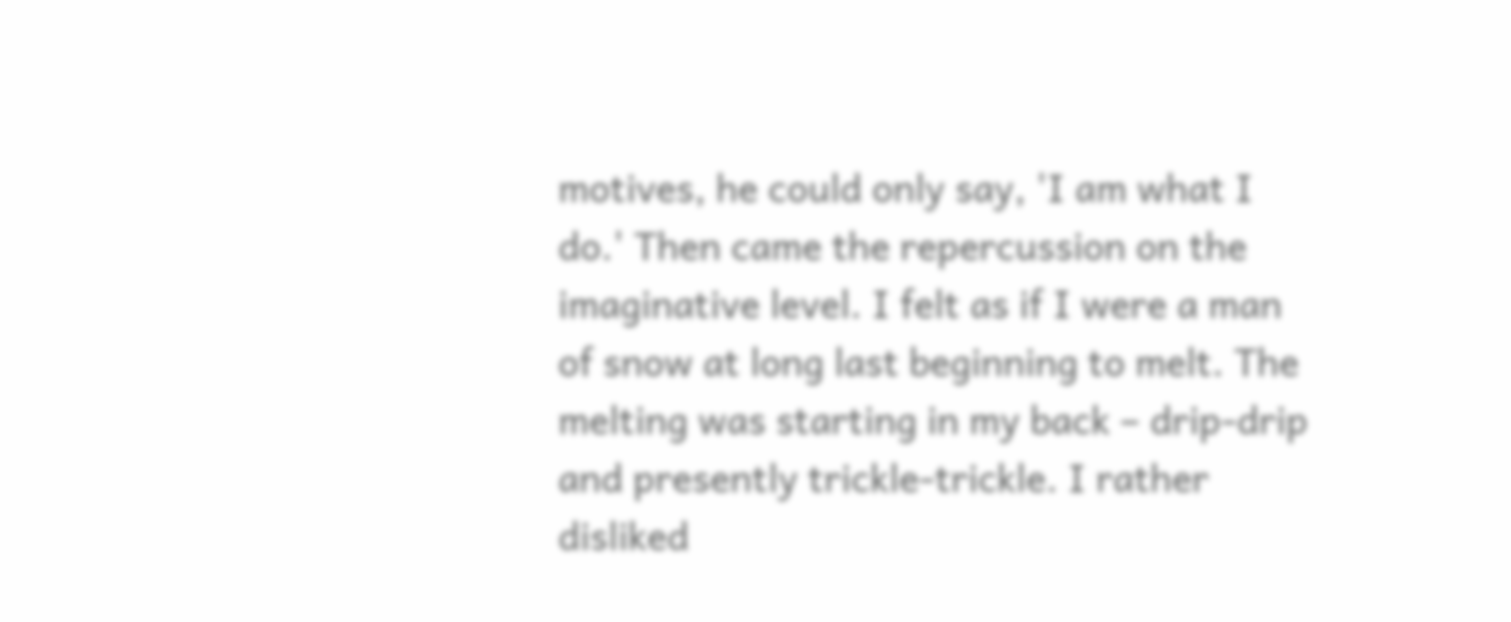motives, he could only say, 'I am what I do.' Then came the repercussion on the imaginative level. I felt as if I were a man of snow at long last beginning to melt. The melting was starting in my back – drip-drip and presently trickle-trickle. I rather disliked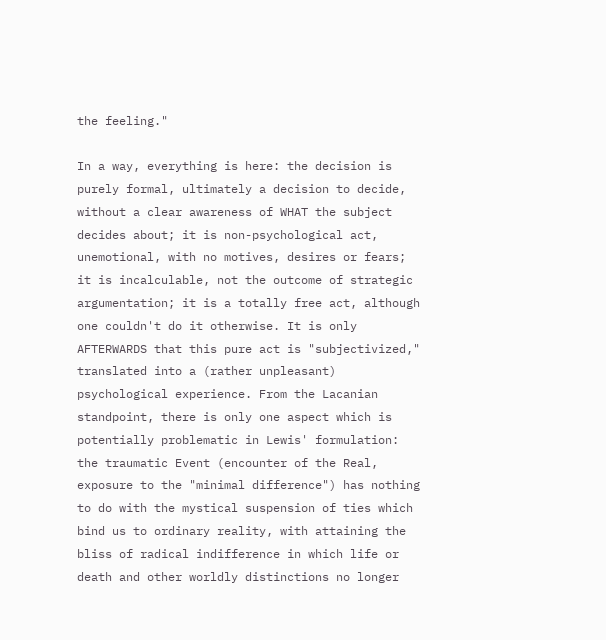the feeling."

In a way, everything is here: the decision is purely formal, ultimately a decision to decide, without a clear awareness of WHAT the subject decides about; it is non-psychological act, unemotional, with no motives, desires or fears; it is incalculable, not the outcome of strategic argumentation; it is a totally free act, although one couldn't do it otherwise. It is only AFTERWARDS that this pure act is "subjectivized," translated into a (rather unpleasant) psychological experience. From the Lacanian standpoint, there is only one aspect which is potentially problematic in Lewis' formulation: the traumatic Event (encounter of the Real, exposure to the "minimal difference") has nothing to do with the mystical suspension of ties which bind us to ordinary reality, with attaining the bliss of radical indifference in which life or death and other worldly distinctions no longer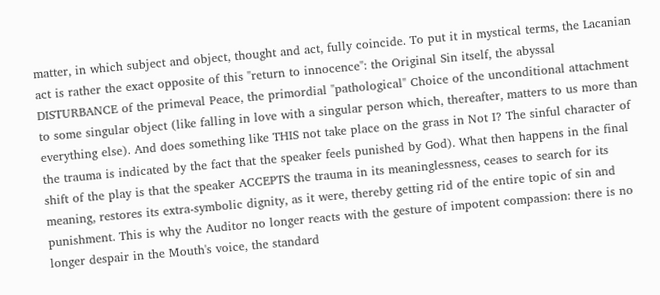matter, in which subject and object, thought and act, fully coincide. To put it in mystical terms, the Lacanian act is rather the exact opposite of this "return to innocence": the Original Sin itself, the abyssal DISTURBANCE of the primeval Peace, the primordial "pathological" Choice of the unconditional attachment to some singular object (like falling in love with a singular person which, thereafter, matters to us more than everything else). And does something like THIS not take place on the grass in Not I? The sinful character of the trauma is indicated by the fact that the speaker feels punished by God). What then happens in the final shift of the play is that the speaker ACCEPTS the trauma in its meaninglessness, ceases to search for its meaning, restores its extra-symbolic dignity, as it were, thereby getting rid of the entire topic of sin and punishment. This is why the Auditor no longer reacts with the gesture of impotent compassion: there is no longer despair in the Mouth's voice, the standard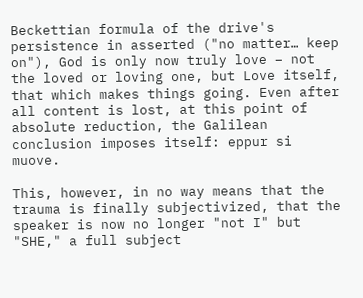Beckettian formula of the drive's persistence in asserted ("no matter… keep on"), God is only now truly love – not the loved or loving one, but Love itself, that which makes things going. Even after all content is lost, at this point of absolute reduction, the Galilean conclusion imposes itself: eppur si muove.

This, however, in no way means that the trauma is finally subjectivized, that the speaker is now no longer "not I" but "SHE," a full subject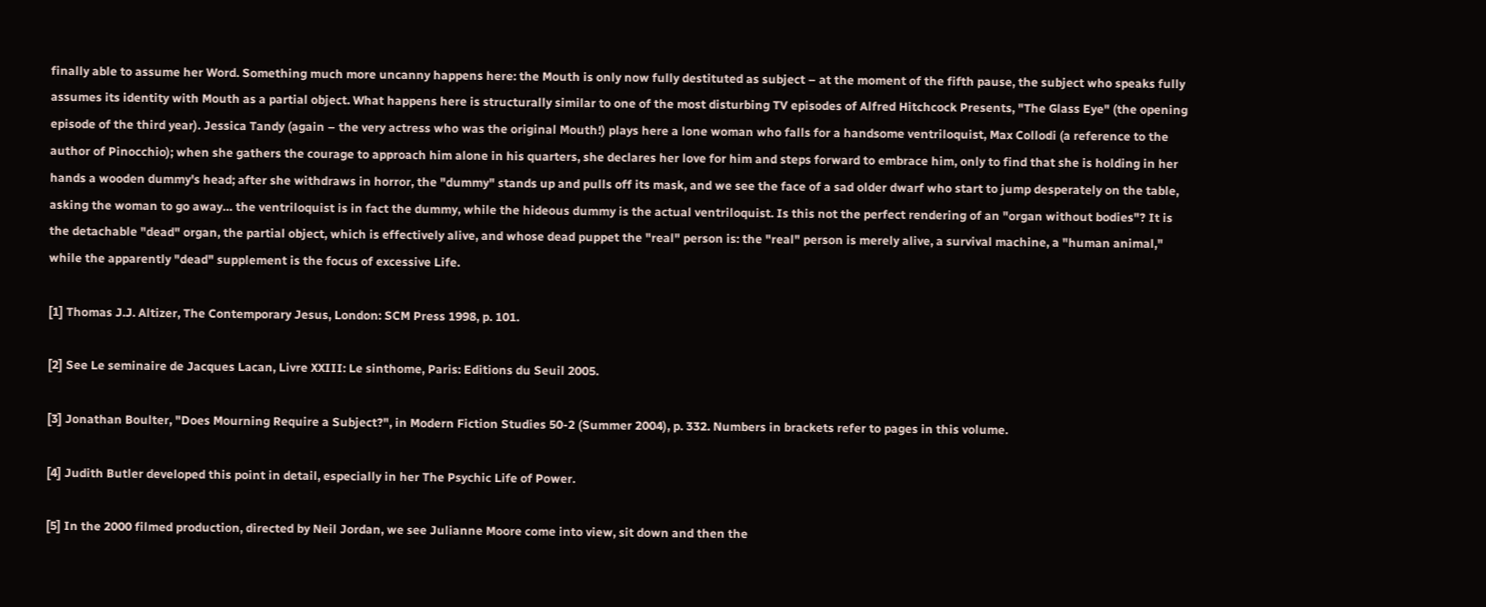finally able to assume her Word. Something much more uncanny happens here: the Mouth is only now fully destituted as subject – at the moment of the fifth pause, the subject who speaks fully assumes its identity with Mouth as a partial object. What happens here is structurally similar to one of the most disturbing TV episodes of Alfred Hitchcock Presents, "The Glass Eye" (the opening episode of the third year). Jessica Tandy (again – the very actress who was the original Mouth!) plays here a lone woman who falls for a handsome ventriloquist, Max Collodi (a reference to the author of Pinocchio); when she gathers the courage to approach him alone in his quarters, she declares her love for him and steps forward to embrace him, only to find that she is holding in her hands a wooden dummy's head; after she withdraws in horror, the "dummy" stands up and pulls off its mask, and we see the face of a sad older dwarf who start to jump desperately on the table, asking the woman to go away… the ventriloquist is in fact the dummy, while the hideous dummy is the actual ventriloquist. Is this not the perfect rendering of an "organ without bodies"? It is the detachable "dead" organ, the partial object, which is effectively alive, and whose dead puppet the "real" person is: the "real" person is merely alive, a survival machine, a "human animal," while the apparently "dead" supplement is the focus of excessive Life.

[1] Thomas J.J. Altizer, The Contemporary Jesus, London: SCM Press 1998, p. 101.

[2] See Le seminaire de Jacques Lacan, Livre XXIII: Le sinthome, Paris: Editions du Seuil 2005.

[3] Jonathan Boulter, "Does Mourning Require a Subject?", in Modern Fiction Studies 50-2 (Summer 2004), p. 332. Numbers in brackets refer to pages in this volume.

[4] Judith Butler developed this point in detail, especially in her The Psychic Life of Power.

[5] In the 2000 filmed production, directed by Neil Jordan, we see Julianne Moore come into view, sit down and then the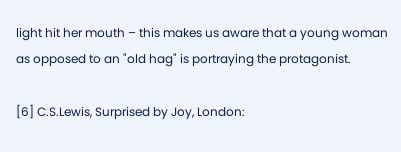light hit her mouth – this makes us aware that a young woman as opposed to an "old hag" is portraying the protagonist.

[6] C.S.Lewis, Surprised by Joy, London: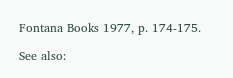Fontana Books 1977, p. 174-175.

See also: